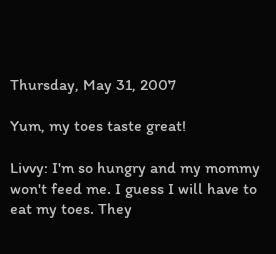Thursday, May 31, 2007

Yum, my toes taste great!

Livvy: I'm so hungry and my mommy won't feed me. I guess I will have to eat my toes. They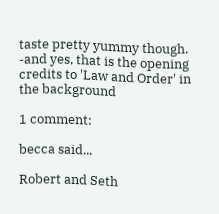taste pretty yummy though.
-and yes, that is the opening credits to 'Law and Order' in the background

1 comment:

becca said...

Robert and Seth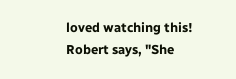loved watching this! Robert says, "She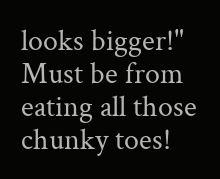looks bigger!" Must be from eating all those chunky toes!